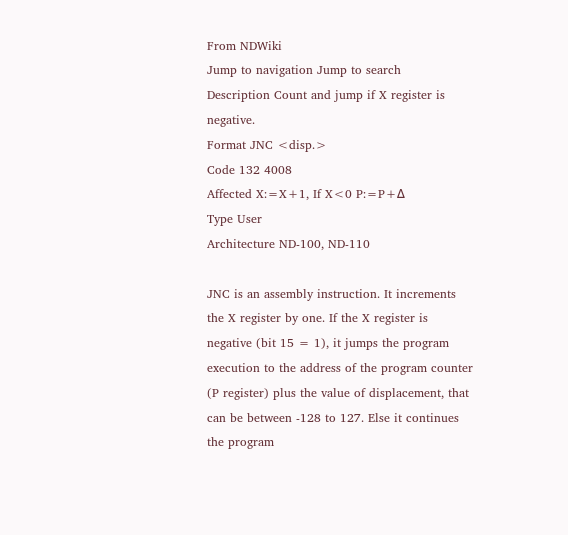From NDWiki
Jump to navigation Jump to search
Description Count and jump if X register is negative.
Format JNC <disp.>
Code 132 4008
Affected X:=X+1, If X<0 P:=P+Δ
Type User
Architecture ND-100, ND-110

JNC is an assembly instruction. It increments the X register by one. If the X register is negative (bit 15 = 1), it jumps the program execution to the address of the program counter (P register) plus the value of displacement, that can be between -128 to 127. Else it continues the program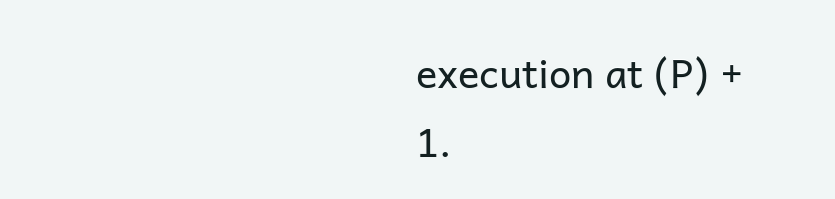execution at (P) + 1.